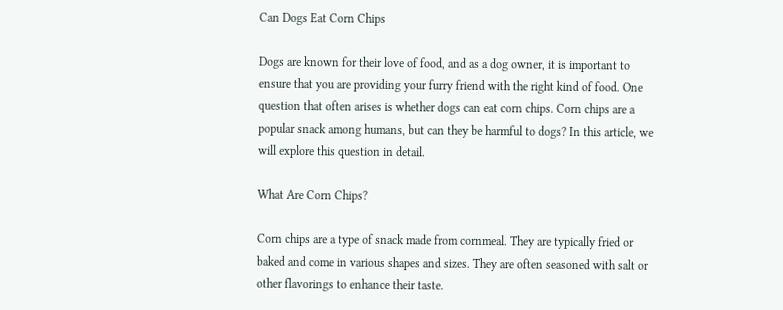Can Dogs Eat Corn Chips

Dogs are known for their love of food, and as a dog owner, it is important to ensure that you are providing your furry friend with the right kind of food. One question that often arises is whether dogs can eat corn chips. Corn chips are a popular snack among humans, but can they be harmful to dogs? In this article, we will explore this question in detail.

What Are Corn Chips?

Corn chips are a type of snack made from cornmeal. They are typically fried or baked and come in various shapes and sizes. They are often seasoned with salt or other flavorings to enhance their taste.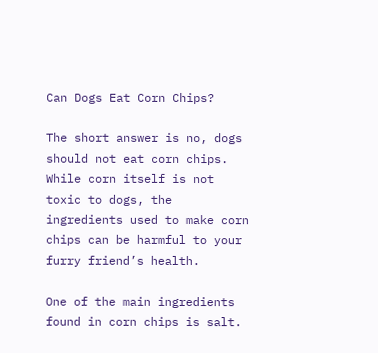Can Dogs Eat Corn Chips?

The short answer is no, dogs should not eat corn chips. While corn itself is not toxic to dogs, the ingredients used to make corn chips can be harmful to your furry friend’s health.

One of the main ingredients found in corn chips is salt.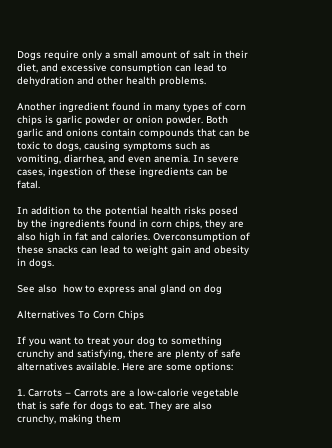Dogs require only a small amount of salt in their diet, and excessive consumption can lead to dehydration and other health problems.

Another ingredient found in many types of corn chips is garlic powder or onion powder. Both garlic and onions contain compounds that can be toxic to dogs, causing symptoms such as vomiting, diarrhea, and even anemia. In severe cases, ingestion of these ingredients can be fatal.

In addition to the potential health risks posed by the ingredients found in corn chips, they are also high in fat and calories. Overconsumption of these snacks can lead to weight gain and obesity in dogs.

See also  how to express anal gland on dog

Alternatives To Corn Chips

If you want to treat your dog to something crunchy and satisfying, there are plenty of safe alternatives available. Here are some options:

1. Carrots – Carrots are a low-calorie vegetable that is safe for dogs to eat. They are also crunchy, making them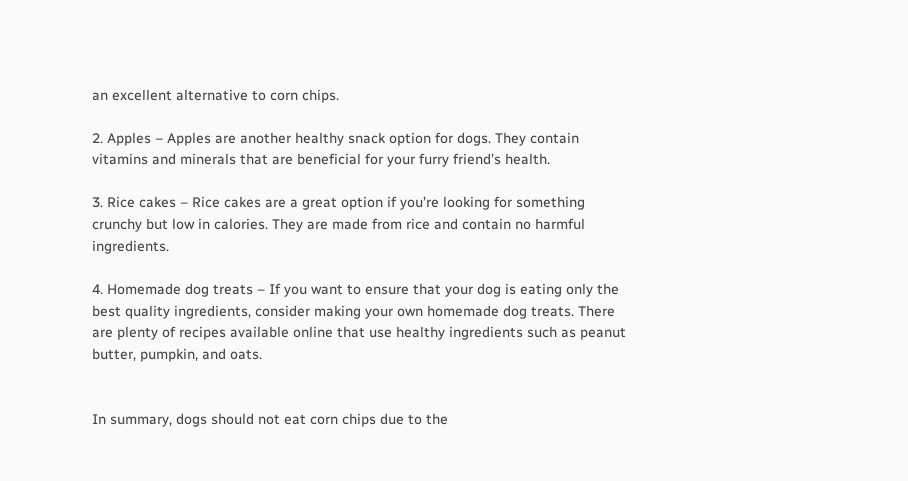an excellent alternative to corn chips.

2. Apples – Apples are another healthy snack option for dogs. They contain vitamins and minerals that are beneficial for your furry friend’s health.

3. Rice cakes – Rice cakes are a great option if you’re looking for something crunchy but low in calories. They are made from rice and contain no harmful ingredients.

4. Homemade dog treats – If you want to ensure that your dog is eating only the best quality ingredients, consider making your own homemade dog treats. There are plenty of recipes available online that use healthy ingredients such as peanut butter, pumpkin, and oats.


In summary, dogs should not eat corn chips due to the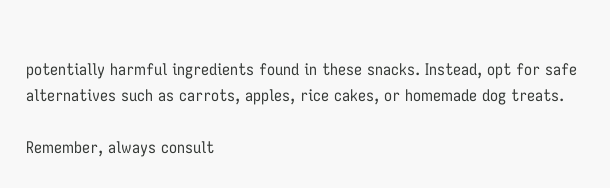potentially harmful ingredients found in these snacks. Instead, opt for safe alternatives such as carrots, apples, rice cakes, or homemade dog treats.

Remember, always consult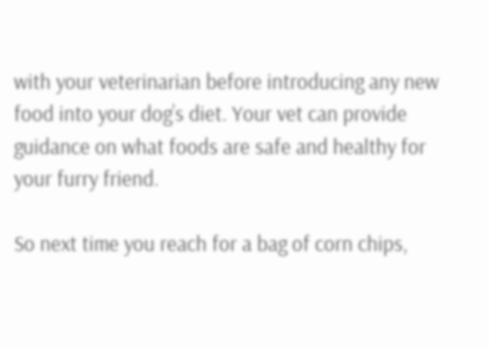with your veterinarian before introducing any new food into your dog’s diet. Your vet can provide guidance on what foods are safe and healthy for your furry friend.

So next time you reach for a bag of corn chips,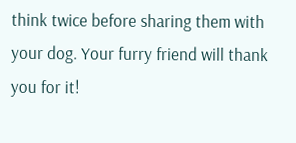think twice before sharing them with your dog. Your furry friend will thank you for it!